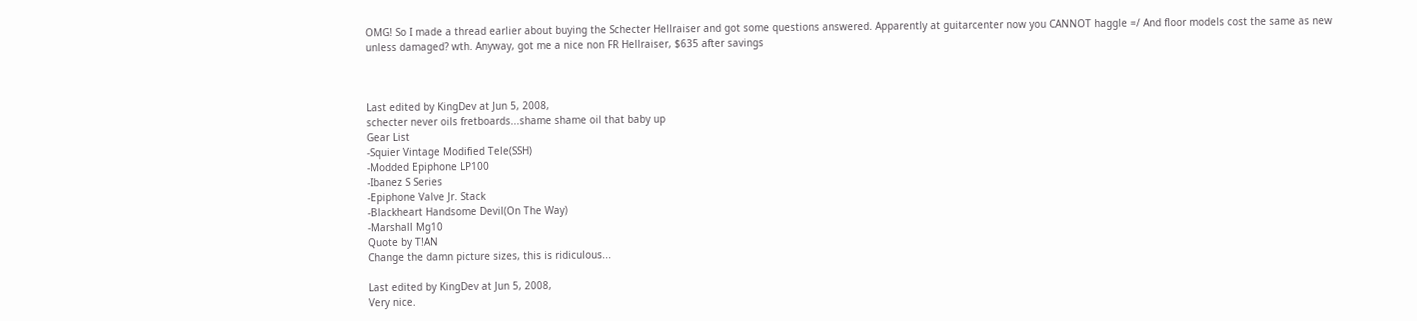OMG! So I made a thread earlier about buying the Schecter Hellraiser and got some questions answered. Apparently at guitarcenter now you CANNOT haggle =/ And floor models cost the same as new unless damaged? wth. Anyway, got me a nice non FR Hellraiser, $635 after savings



Last edited by KingDev at Jun 5, 2008,
schecter never oils fretboards...shame shame oil that baby up
Gear List
-Squier Vintage Modified Tele(SSH)
-Modded Epiphone LP100
-Ibanez S Series
-Epiphone Valve Jr. Stack
-Blackheart Handsome Devil(On The Way)
-Marshall Mg10
Quote by T!AN
Change the damn picture sizes, this is ridiculous...

Last edited by KingDev at Jun 5, 2008,
Very nice.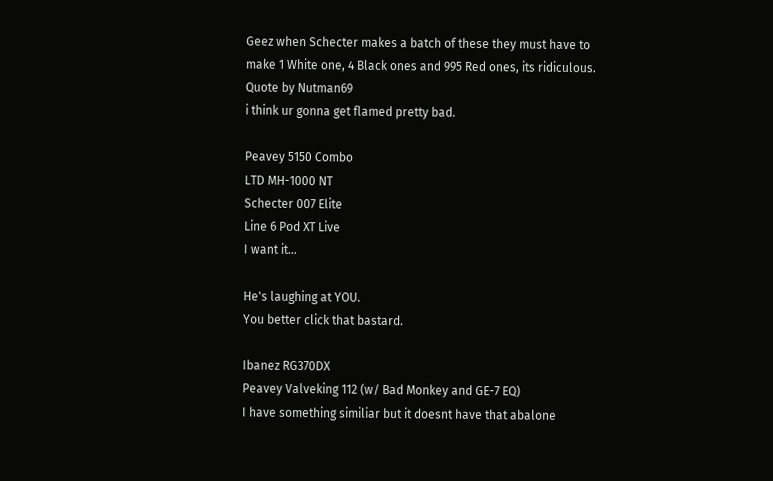Geez when Schecter makes a batch of these they must have to make 1 White one, 4 Black ones and 995 Red ones, its ridiculous.
Quote by Nutman69
i think ur gonna get flamed pretty bad.

Peavey 5150 Combo
LTD MH-1000 NT
Schecter 007 Elite
Line 6 Pod XT Live
I want it...

He's laughing at YOU.
You better click that bastard.

Ibanez RG370DX
Peavey Valveking 112 (w/ Bad Monkey and GE-7 EQ)
I have something similiar but it doesnt have that abalone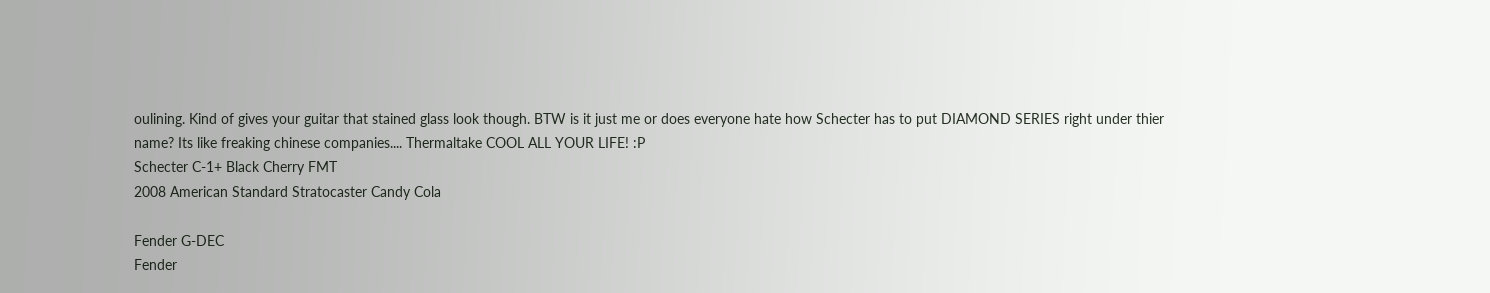oulining. Kind of gives your guitar that stained glass look though. BTW is it just me or does everyone hate how Schecter has to put DIAMOND SERIES right under thier name? Its like freaking chinese companies.... Thermaltake COOL ALL YOUR LIFE! :P
Schecter C-1+ Black Cherry FMT
2008 American Standard Stratocaster Candy Cola

Fender G-DEC
Fender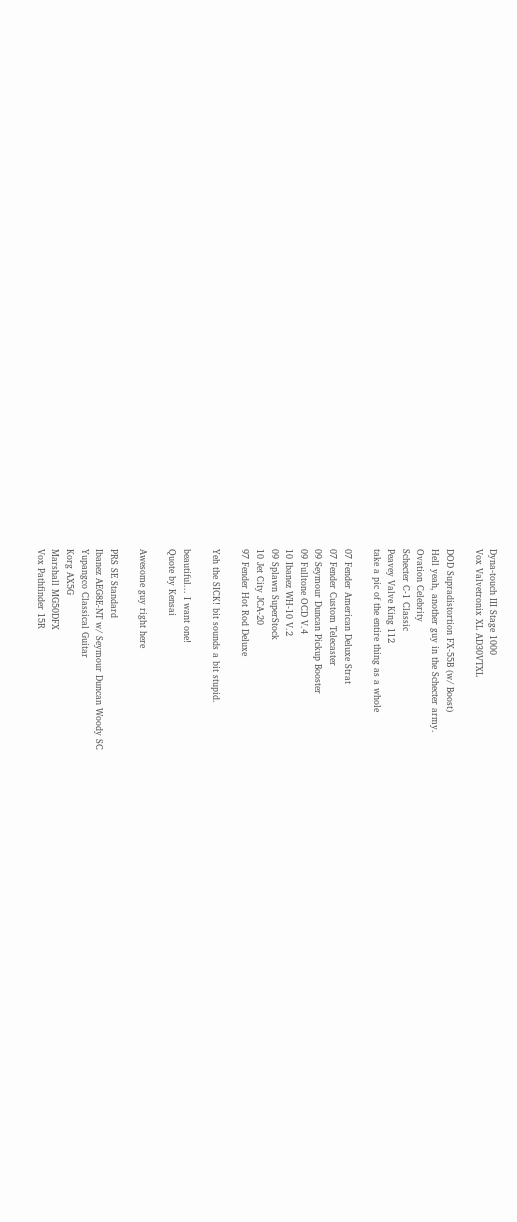Dyna-touch III Stage 1000
Vox Valvetronix XL AD30VTXL

DOD Supradistortion FX-55B (w/ Boost)
Hell yeah, another guy in the Schecter army.
Ovation Celebrity
Schecter C-1 Classic
Peavey Valve King 112
take a pic of the entire thing as a whole

07 Fender American Deluxe Strat
07 Fender Custom Telecaster
09 Seymour Duncan Pickup Booster
09 Fulltone OCD V.4
10 Ibanez WH-10 V.2
09 Splawn SuperStock
10 Jet City JCA-20
97 Fender Hot Rod Deluxe

Yeh the SICK! bit sounds a bit stupid.

beautiful... I want one!
Quote by Kensai

Awesome guy right here

PRS SE Standard
Ibanez AEG8E-NT w/ Seymour Duncan Woody SC
Yupangco Classical Guitar
Korg AX5G
Marshall MG50DFX
Vox Pathfinder 15R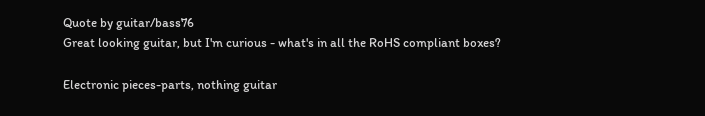Quote by guitar/bass76
Great looking guitar, but I'm curious - what's in all the RoHS compliant boxes?

Electronic pieces-parts, nothing guitar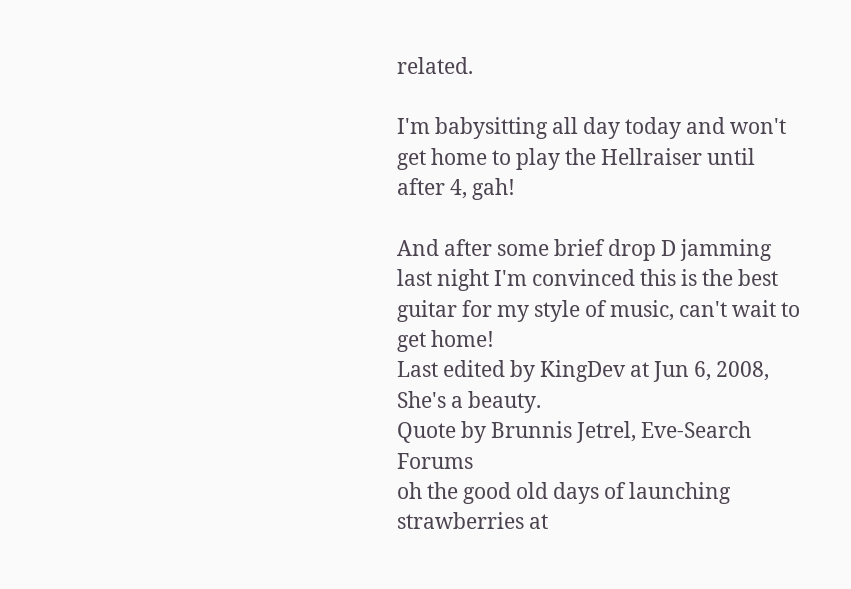related.

I'm babysitting all day today and won't get home to play the Hellraiser until after 4, gah!

And after some brief drop D jamming last night I'm convinced this is the best guitar for my style of music, can't wait to get home!
Last edited by KingDev at Jun 6, 2008,
She's a beauty.
Quote by Brunnis Jetrel, Eve-Search Forums
oh the good old days of launching strawberries at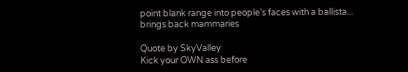point blank range into people's faces with a ballista... brings back mammaries

Quote by SkyValley
Kick your OWN ass before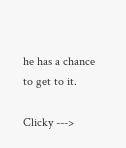he has a chance to get to it.

Clicky --->